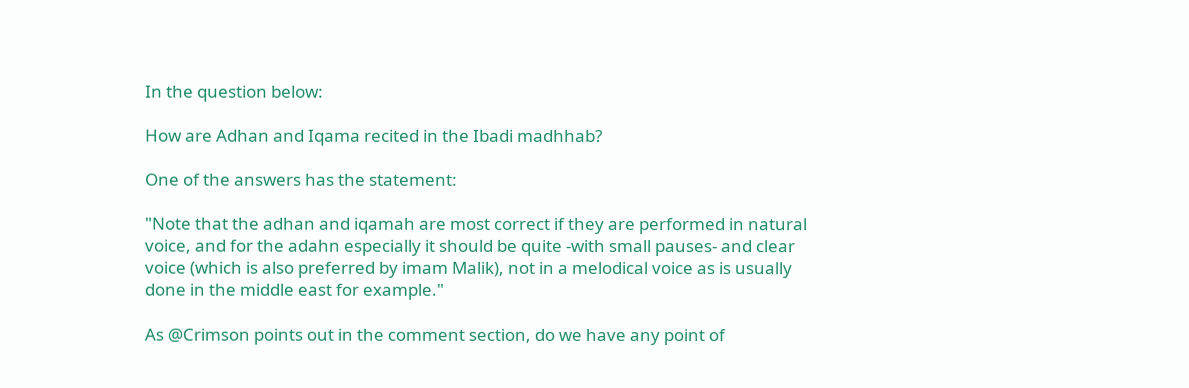In the question below:

How are Adhan and Iqama recited in the Ibadi madhhab?

One of the answers has the statement:

"Note that the adhan and iqamah are most correct if they are performed in natural voice, and for the adahn especially it should be quite -with small pauses- and clear voice (which is also preferred by imam Malik), not in a melodical voice as is usually done in the middle east for example."

As @Crimson points out in the comment section, do we have any point of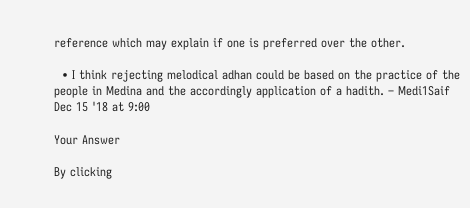reference which may explain if one is preferred over the other.

  • I think rejecting melodical adhan could be based on the practice of the people in Medina and the accordingly application of a hadith. – Medi1Saif Dec 15 '18 at 9:00

Your Answer

By clicking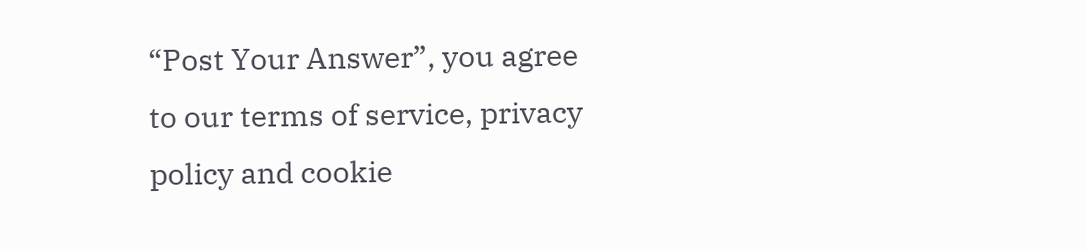“Post Your Answer”, you agree to our terms of service, privacy policy and cookie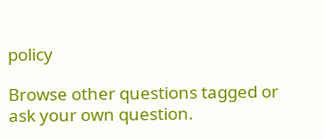policy

Browse other questions tagged or ask your own question.